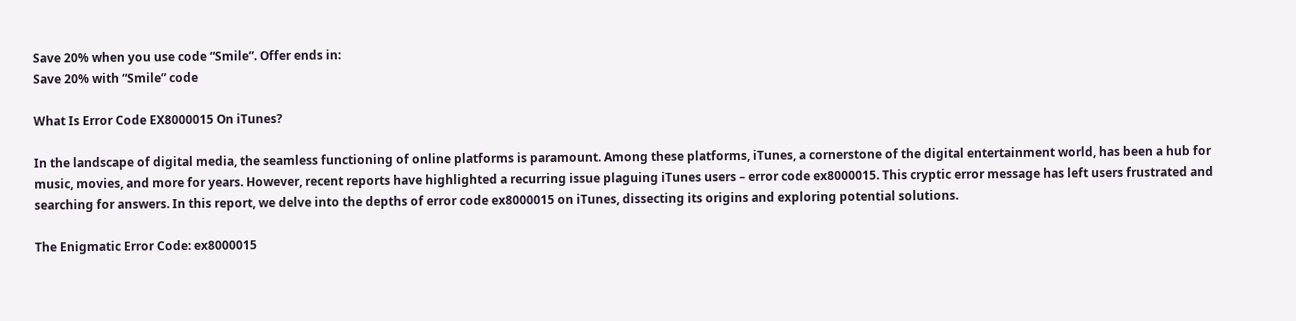Save 20% when you use code “Smile”. Offer ends in:
Save 20% with “Smile” code

What Is Error Code EX8000015 On iTunes?

In the landscape of digital media, the seamless functioning of online platforms is paramount. Among these platforms, iTunes, a cornerstone of the digital entertainment world, has been a hub for music, movies, and more for years. However, recent reports have highlighted a recurring issue plaguing iTunes users – error code ex8000015. This cryptic error message has left users frustrated and searching for answers. In this report, we delve into the depths of error code ex8000015 on iTunes, dissecting its origins and exploring potential solutions.

The Enigmatic Error Code: ex8000015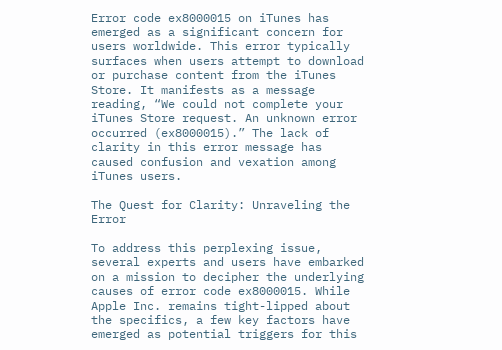Error code ex8000015 on iTunes has emerged as a significant concern for users worldwide. This error typically surfaces when users attempt to download or purchase content from the iTunes Store. It manifests as a message reading, “We could not complete your iTunes Store request. An unknown error occurred (ex8000015).” The lack of clarity in this error message has caused confusion and vexation among iTunes users.

The Quest for Clarity: Unraveling the Error

To address this perplexing issue, several experts and users have embarked on a mission to decipher the underlying causes of error code ex8000015. While Apple Inc. remains tight-lipped about the specifics, a few key factors have emerged as potential triggers for this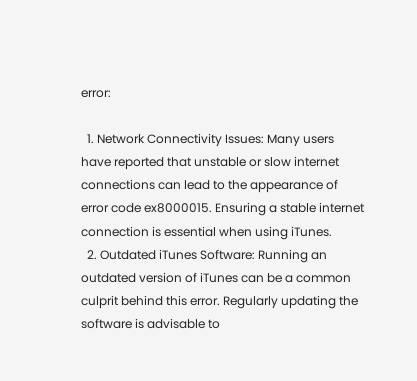error:

  1. Network Connectivity Issues: Many users have reported that unstable or slow internet connections can lead to the appearance of error code ex8000015. Ensuring a stable internet connection is essential when using iTunes.
  2. Outdated iTunes Software: Running an outdated version of iTunes can be a common culprit behind this error. Regularly updating the software is advisable to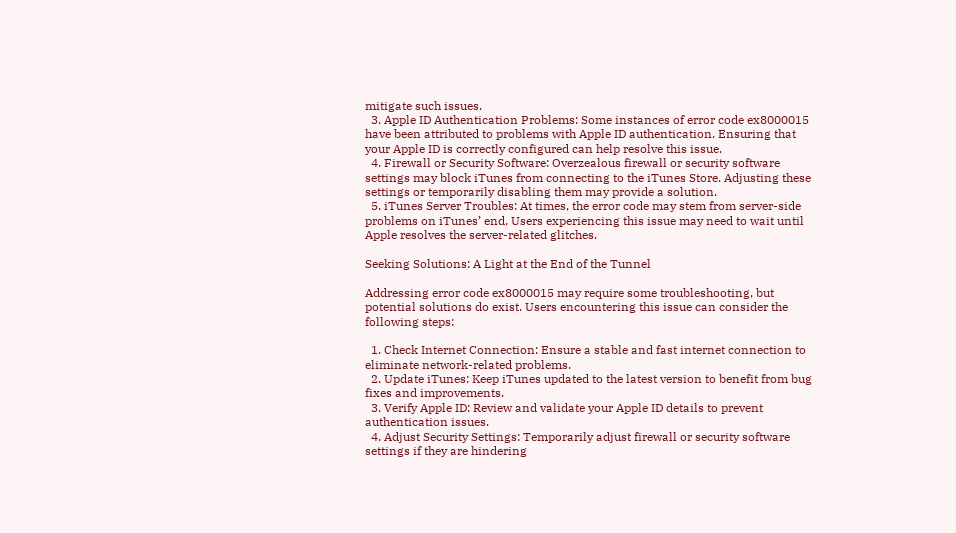mitigate such issues.
  3. Apple ID Authentication Problems: Some instances of error code ex8000015 have been attributed to problems with Apple ID authentication. Ensuring that your Apple ID is correctly configured can help resolve this issue.
  4. Firewall or Security Software: Overzealous firewall or security software settings may block iTunes from connecting to the iTunes Store. Adjusting these settings or temporarily disabling them may provide a solution.
  5. iTunes Server Troubles: At times, the error code may stem from server-side problems on iTunes’ end. Users experiencing this issue may need to wait until Apple resolves the server-related glitches.

Seeking Solutions: A Light at the End of the Tunnel

Addressing error code ex8000015 may require some troubleshooting, but potential solutions do exist. Users encountering this issue can consider the following steps:

  1. Check Internet Connection: Ensure a stable and fast internet connection to eliminate network-related problems.
  2. Update iTunes: Keep iTunes updated to the latest version to benefit from bug fixes and improvements.
  3. Verify Apple ID: Review and validate your Apple ID details to prevent authentication issues.
  4. Adjust Security Settings: Temporarily adjust firewall or security software settings if they are hindering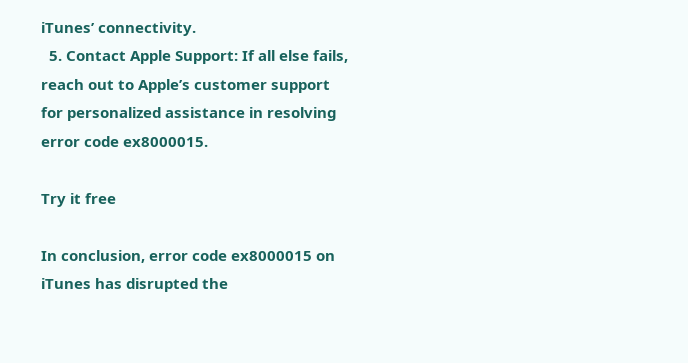iTunes’ connectivity.
  5. Contact Apple Support: If all else fails, reach out to Apple’s customer support for personalized assistance in resolving error code ex8000015.

Try it free

In conclusion, error code ex8000015 on iTunes has disrupted the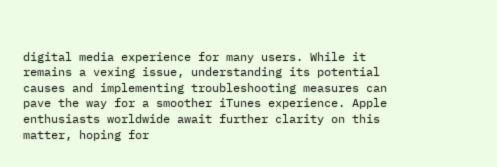digital media experience for many users. While it remains a vexing issue, understanding its potential causes and implementing troubleshooting measures can pave the way for a smoother iTunes experience. Apple enthusiasts worldwide await further clarity on this matter, hoping for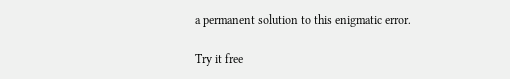a permanent solution to this enigmatic error.

Try it free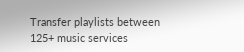Transfer playlists between 125+ music services